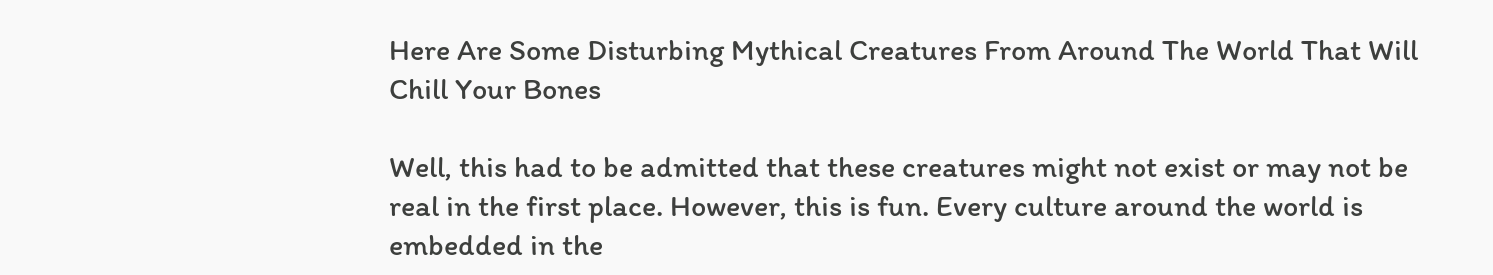Here Are Some Disturbing Mythical Creatures From Around The World That Will Chill Your Bones

Well, this had to be admitted that these creatures might not exist or may not be real in the first place. However, this is fun. Every culture around the world is embedded in the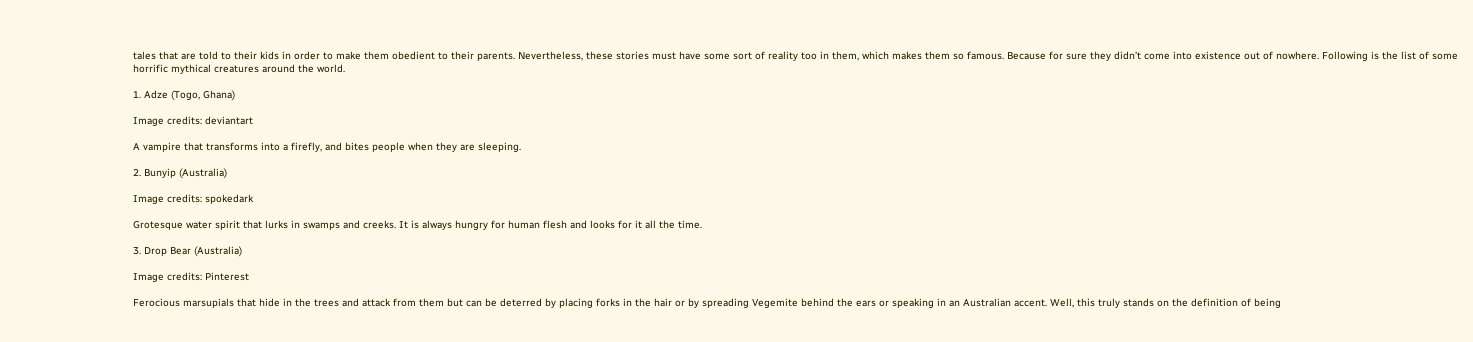tales that are told to their kids in order to make them obedient to their parents. Nevertheless, these stories must have some sort of reality too in them, which makes them so famous. Because for sure they didn’t come into existence out of nowhere. Following is the list of some horrific mythical creatures around the world.

1. Adze (Togo, Ghana)

Image credits: deviantart

A vampire that transforms into a firefly, and bites people when they are sleeping.

2. Bunyip (Australia)

Image credits: spokedark

Grotesque water spirit that lurks in swamps and creeks. It is always hungry for human flesh and looks for it all the time.

3. Drop Bear (Australia)

Image credits: Pinterest

Ferocious marsupials that hide in the trees and attack from them but can be deterred by placing forks in the hair or by spreading Vegemite behind the ears or speaking in an Australian accent. Well, this truly stands on the definition of being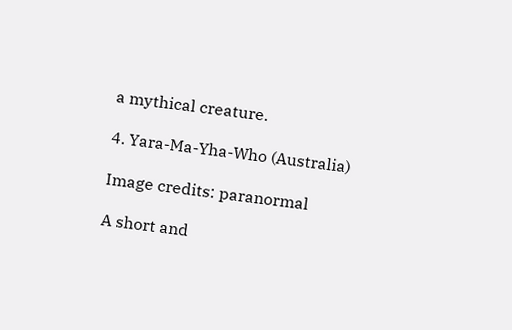a mythical creature.

4. Yara-Ma-Yha-Who (Australia)

Image credits: paranormal

A short and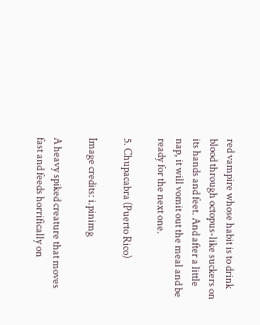red vampire whose habit is to drink blood through octopus-like suckers on its hands and feet. And after a little nap, it will vomit out the meal and be ready for the next one.

5. Chupacabra (Puerto Rico)

Image credits: i.pinimg

A heavy spiked creature that moves fast and feeds horrifically on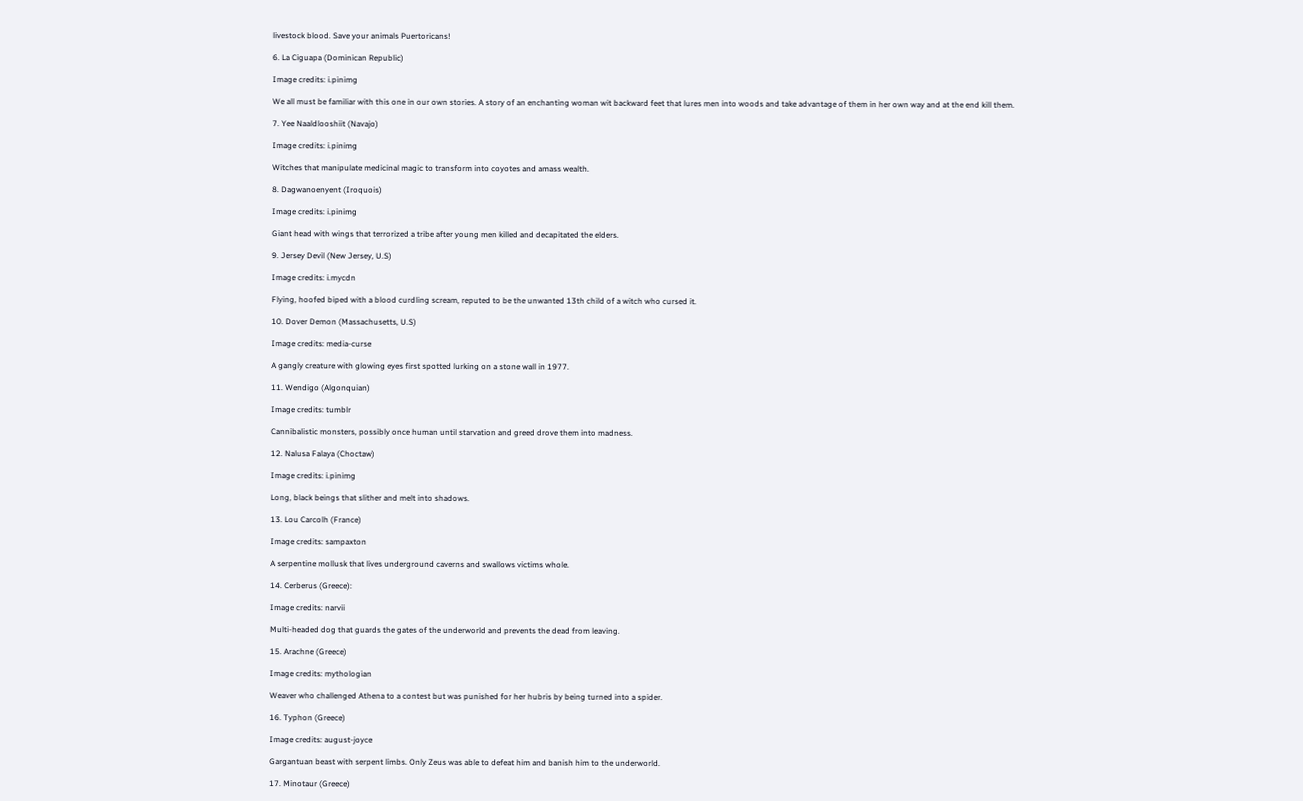livestock blood. Save your animals Puertoricans!

6. La Ciguapa (Dominican Republic)

Image credits: i.pinimg

We all must be familiar with this one in our own stories. A story of an enchanting woman wit backward feet that lures men into woods and take advantage of them in her own way and at the end kill them.

7. Yee Naaldlooshiit (Navajo)

Image credits: i.pinimg

Witches that manipulate medicinal magic to transform into coyotes and amass wealth.

8. Dagwanoenyent (Iroquois)

Image credits: i.pinimg

Giant head with wings that terrorized a tribe after young men killed and decapitated the elders.

9. Jersey Devil (New Jersey, U.S)

Image credits: i.mycdn

Flying, hoofed biped with a blood curdling scream, reputed to be the unwanted 13th child of a witch who cursed it.

10. Dover Demon (Massachusetts, U.S)

Image credits: media-curse

A gangly creature with glowing eyes first spotted lurking on a stone wall in 1977.

11. Wendigo (Algonquian)

Image credits: tumblr

Cannibalistic monsters, possibly once human until starvation and greed drove them into madness.

12. Nalusa Falaya (Choctaw)

Image credits: i.pinimg

Long, black beings that slither and melt into shadows.

13. Lou Carcolh (France)

Image credits: sampaxton

A serpentine mollusk that lives underground caverns and swallows victims whole.

14. Cerberus (Greece):

Image credits: narvii

Multi-headed dog that guards the gates of the underworld and prevents the dead from leaving.

15. Arachne (Greece)

Image credits: mythologian

Weaver who challenged Athena to a contest but was punished for her hubris by being turned into a spider.

16. Typhon (Greece)

Image credits: august-joyce

Gargantuan beast with serpent limbs. Only Zeus was able to defeat him and banish him to the underworld.

17. Minotaur (Greece)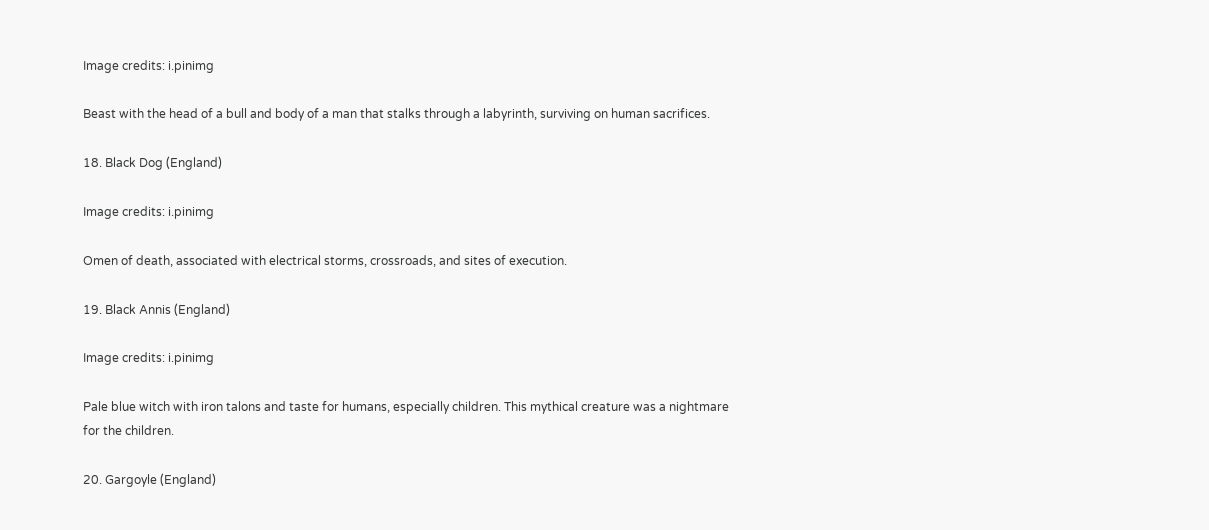Image credits: i.pinimg

Beast with the head of a bull and body of a man that stalks through a labyrinth, surviving on human sacrifices.

18. Black Dog (England)

Image credits: i.pinimg

Omen of death, associated with electrical storms, crossroads, and sites of execution.

19. Black Annis (England)

Image credits: i.pinimg

Pale blue witch with iron talons and taste for humans, especially children. This mythical creature was a nightmare for the children.

20. Gargoyle (England)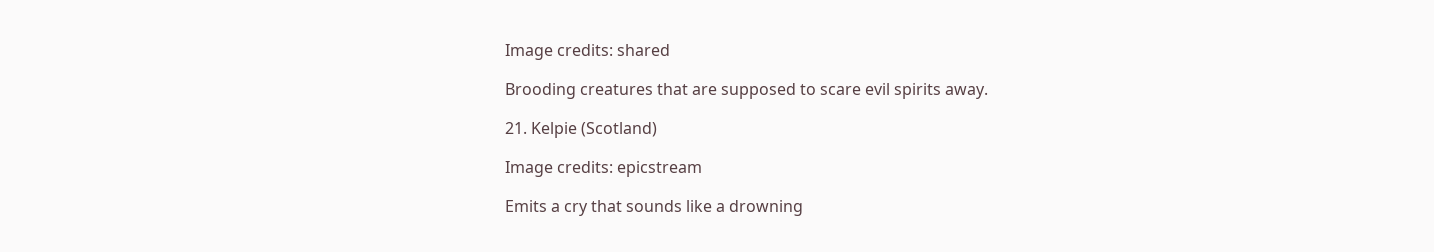Image credits: shared

Brooding creatures that are supposed to scare evil spirits away.

21. Kelpie (Scotland)

Image credits: epicstream

Emits a cry that sounds like a drowning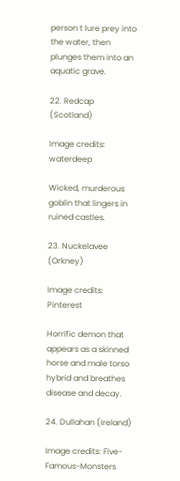person t lure prey into the water, then plunges them into an aquatic grave.

22. Redcap (Scotland)

Image credits: waterdeep

Wicked, murderous goblin that lingers in ruined castles.

23. Nuckelavee (Orkney)

Image credits: Pinterest

Horrific demon that appears as a skinned horse and male torso hybrid and breathes disease and decay.

24. Dullahan (Ireland)

Image credits: Five-Famous-Monsters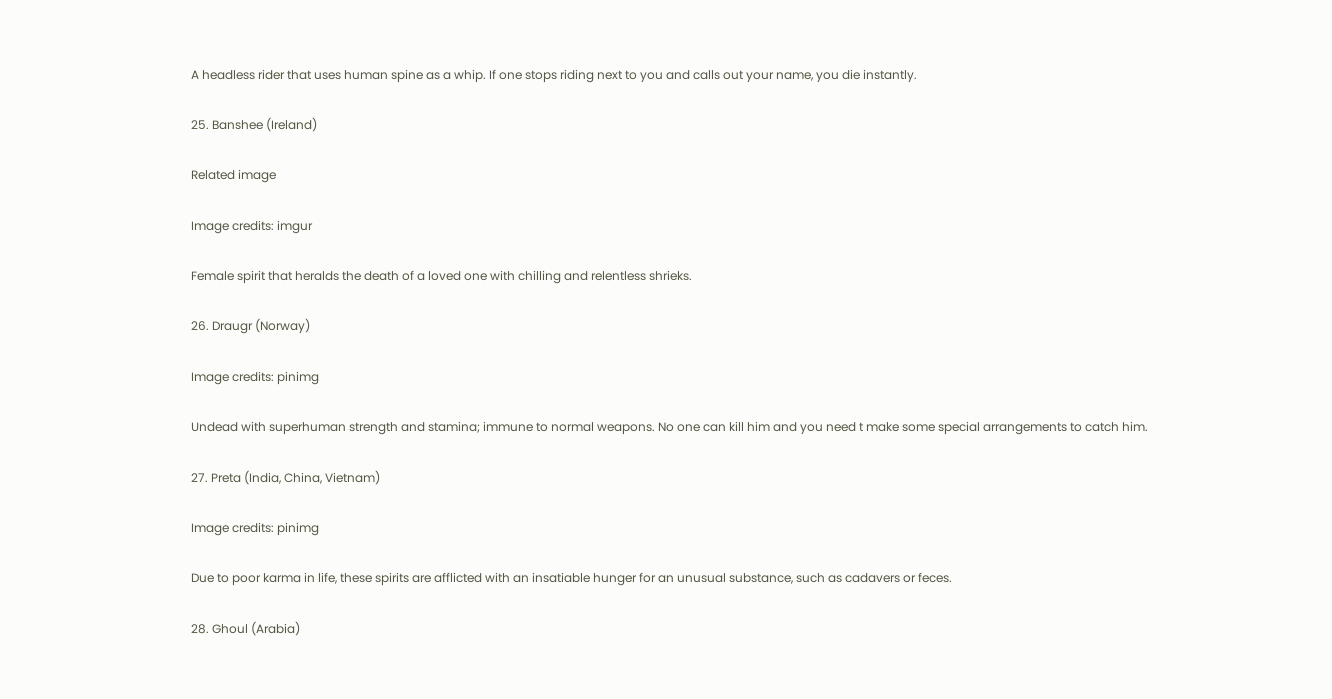A headless rider that uses human spine as a whip. If one stops riding next to you and calls out your name, you die instantly.

25. Banshee (Ireland)

Related image

Image credits: imgur

Female spirit that heralds the death of a loved one with chilling and relentless shrieks.

26. Draugr (Norway)

Image credits: pinimg

Undead with superhuman strength and stamina; immune to normal weapons. No one can kill him and you need t make some special arrangements to catch him.

27. Preta (India, China, Vietnam)

Image credits: pinimg

Due to poor karma in life, these spirits are afflicted with an insatiable hunger for an unusual substance, such as cadavers or feces.

28. Ghoul (Arabia)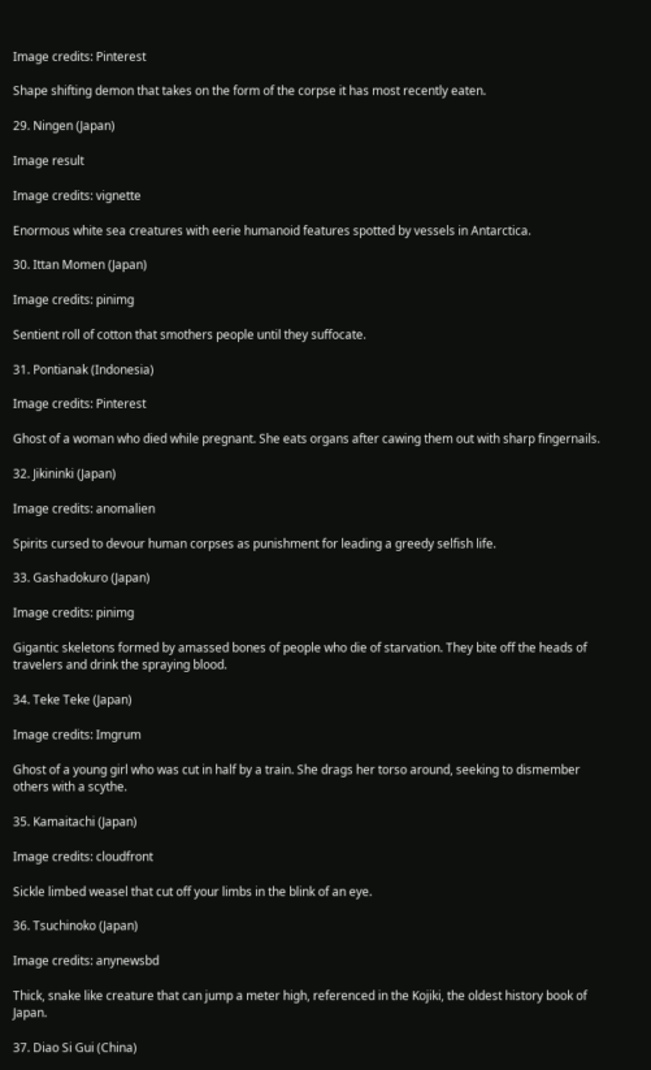Image credits: Pinterest

Shape shifting demon that takes on the form of the corpse it has most recently eaten.

29. Ningen (Japan)

Image result

Image credits: vignette

Enormous white sea creatures with eerie humanoid features spotted by vessels in Antarctica.

30. Ittan Momen (Japan)

Image credits: pinimg

Sentient roll of cotton that smothers people until they suffocate.

31. Pontianak (Indonesia)

Image credits: Pinterest

Ghost of a woman who died while pregnant. She eats organs after cawing them out with sharp fingernails.

32. Jikininki (Japan)

Image credits: anomalien

Spirits cursed to devour human corpses as punishment for leading a greedy selfish life.

33. Gashadokuro (Japan)

Image credits: pinimg

Gigantic skeletons formed by amassed bones of people who die of starvation. They bite off the heads of travelers and drink the spraying blood.

34. Teke Teke (Japan)

Image credits: Imgrum

Ghost of a young girl who was cut in half by a train. She drags her torso around, seeking to dismember others with a scythe.

35. Kamaitachi (Japan)

Image credits: cloudfront

Sickle limbed weasel that cut off your limbs in the blink of an eye.

36. Tsuchinoko (Japan)

Image credits: anynewsbd

Thick, snake like creature that can jump a meter high, referenced in the Kojiki, the oldest history book of Japan.

37. Diao Si Gui (China)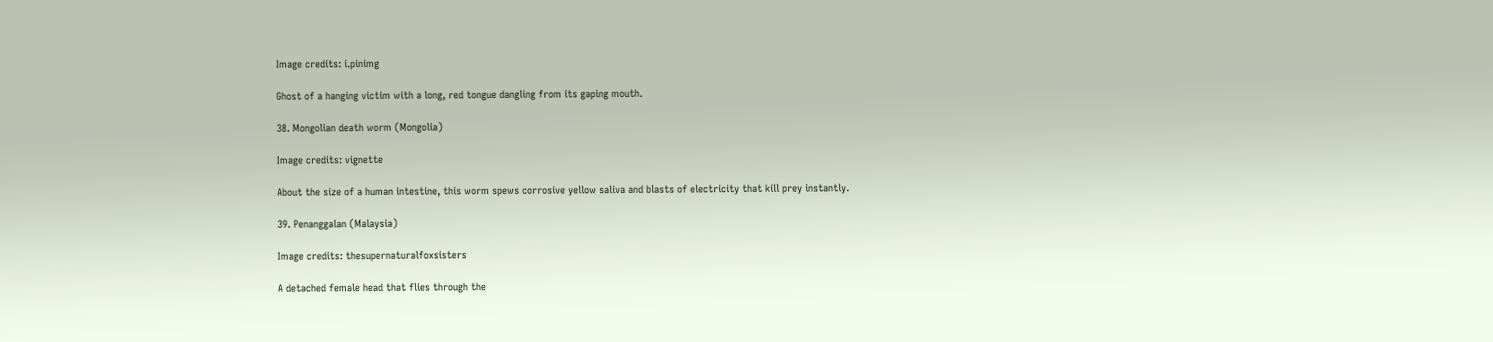Image credits: i.pinimg

Ghost of a hanging victim with a long, red tongue dangling from its gaping mouth.

38. Mongolian death worm (Mongolia)

Image credits: vignette

About the size of a human intestine, this worm spews corrosive yellow saliva and blasts of electricity that kill prey instantly.

39. Penanggalan (Malaysia)

Image credits: thesupernaturalfoxsisters

A detached female head that flies through the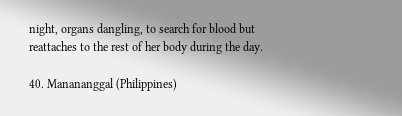night, organs dangling, to search for blood but reattaches to the rest of her body during the day.

40. Manananggal (Philippines)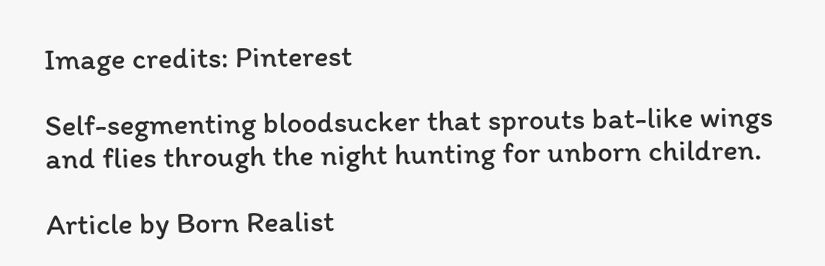Image credits: Pinterest

Self-segmenting bloodsucker that sprouts bat-like wings and flies through the night hunting for unborn children.

Article by Born Realist